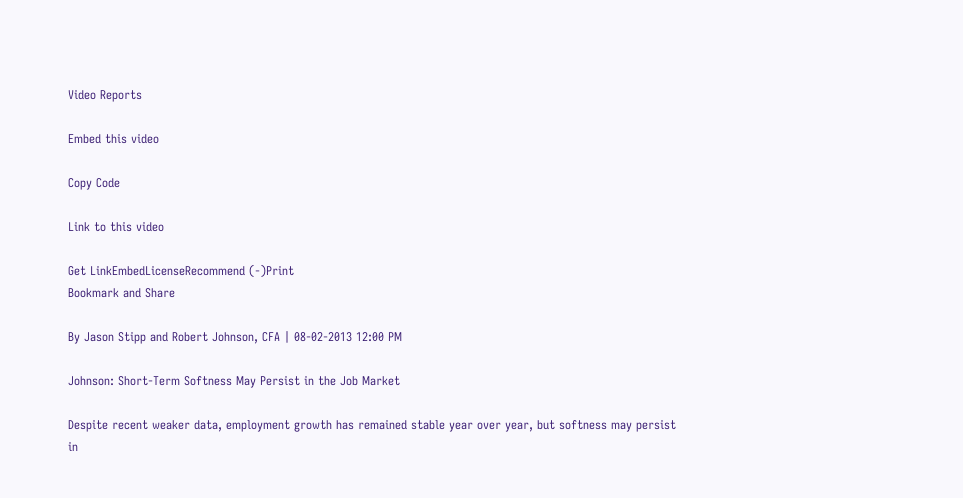Video Reports

Embed this video

Copy Code

Link to this video

Get LinkEmbedLicenseRecommend (-)Print
Bookmark and Share

By Jason Stipp and Robert Johnson, CFA | 08-02-2013 12:00 PM

Johnson: Short-Term Softness May Persist in the Job Market

Despite recent weaker data, employment growth has remained stable year over year, but softness may persist in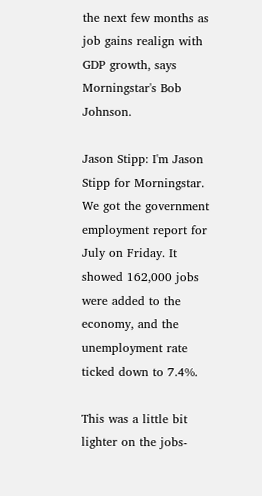the next few months as job gains realign with GDP growth, says Morningstar's Bob Johnson.

Jason Stipp: I'm Jason Stipp for Morningstar. We got the government employment report for July on Friday. It showed 162,000 jobs were added to the economy, and the unemployment rate ticked down to 7.4%.

This was a little bit lighter on the jobs-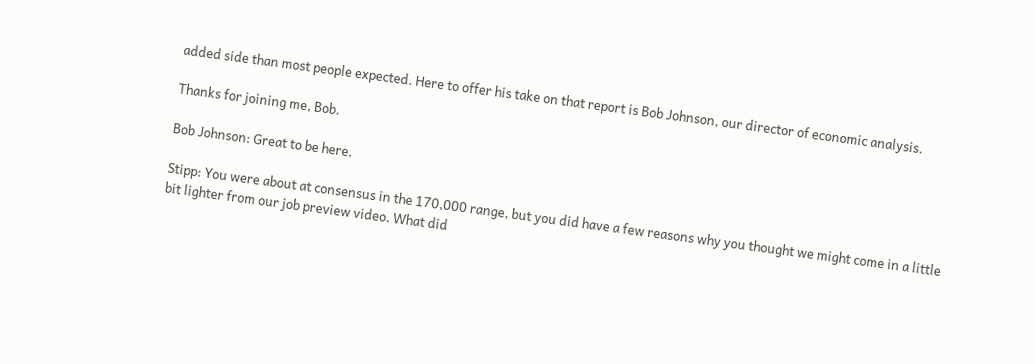added side than most people expected. Here to offer his take on that report is Bob Johnson, our director of economic analysis.

Thanks for joining me, Bob.

Bob Johnson: Great to be here.

Stipp: You were about at consensus in the 170,000 range, but you did have a few reasons why you thought we might come in a little bit lighter from our job preview video. What did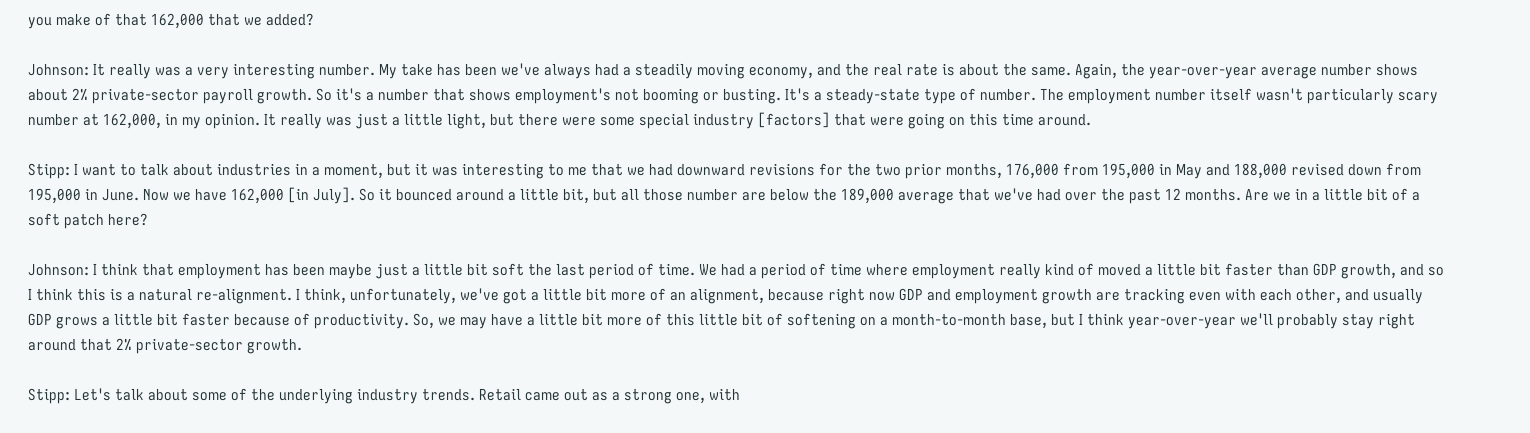you make of that 162,000 that we added?

Johnson: It really was a very interesting number. My take has been we've always had a steadily moving economy, and the real rate is about the same. Again, the year-over-year average number shows about 2% private-sector payroll growth. So it's a number that shows employment's not booming or busting. It's a steady-state type of number. The employment number itself wasn't particularly scary number at 162,000, in my opinion. It really was just a little light, but there were some special industry [factors] that were going on this time around.

Stipp: I want to talk about industries in a moment, but it was interesting to me that we had downward revisions for the two prior months, 176,000 from 195,000 in May and 188,000 revised down from 195,000 in June. Now we have 162,000 [in July]. So it bounced around a little bit, but all those number are below the 189,000 average that we've had over the past 12 months. Are we in a little bit of a soft patch here?

Johnson: I think that employment has been maybe just a little bit soft the last period of time. We had a period of time where employment really kind of moved a little bit faster than GDP growth, and so I think this is a natural re-alignment. I think, unfortunately, we've got a little bit more of an alignment, because right now GDP and employment growth are tracking even with each other, and usually GDP grows a little bit faster because of productivity. So, we may have a little bit more of this little bit of softening on a month-to-month base, but I think year-over-year we'll probably stay right around that 2% private-sector growth.

Stipp: Let's talk about some of the underlying industry trends. Retail came out as a strong one, with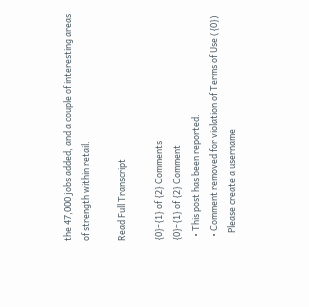the 47,000 jobs added, and a couple of interesting areas of strength within retail.

Read Full Transcript

{0}-{1} of {2} Comments
{0}-{1} of {2} Comment
  • This post has been reported.
  • Comment removed for violation of Terms of Use ({0})
    Please create a username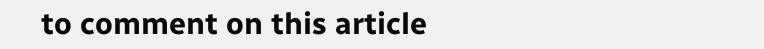to comment on this article